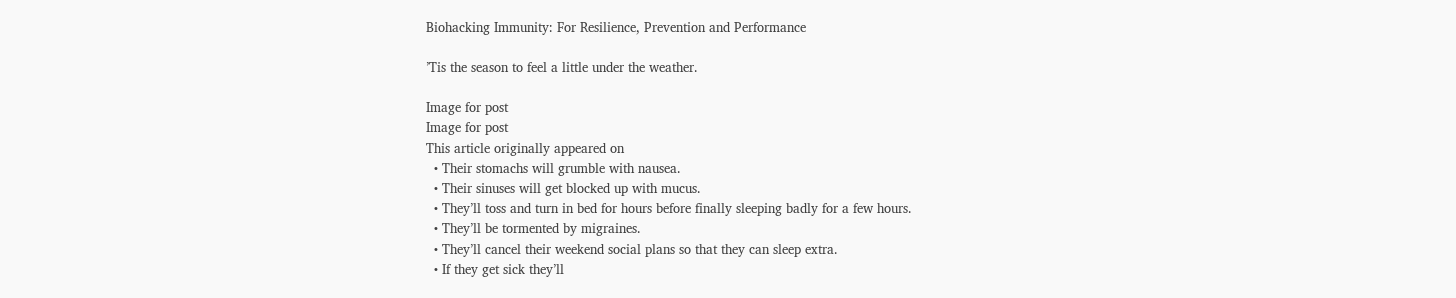Biohacking Immunity: For Resilience, Prevention and Performance

’Tis the season to feel a little under the weather.

Image for post
Image for post
This article originally appeared on
  • Their stomachs will grumble with nausea.
  • Their sinuses will get blocked up with mucus.
  • They’ll toss and turn in bed for hours before finally sleeping badly for a few hours.
  • They’ll be tormented by migraines.
  • They’ll cancel their weekend social plans so that they can sleep extra.
  • If they get sick they’ll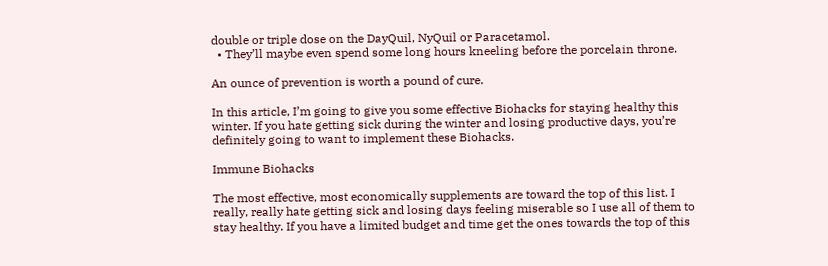double or triple dose on the DayQuil, NyQuil or Paracetamol.
  • They’ll maybe even spend some long hours kneeling before the porcelain throne.

An ounce of prevention is worth a pound of cure.

In this article, I’m going to give you some effective Biohacks for staying healthy this winter. If you hate getting sick during the winter and losing productive days, you’re definitely going to want to implement these Biohacks.

Immune Biohacks

The most effective, most economically supplements are toward the top of this list. I really, really hate getting sick and losing days feeling miserable so I use all of them to stay healthy. If you have a limited budget and time get the ones towards the top of this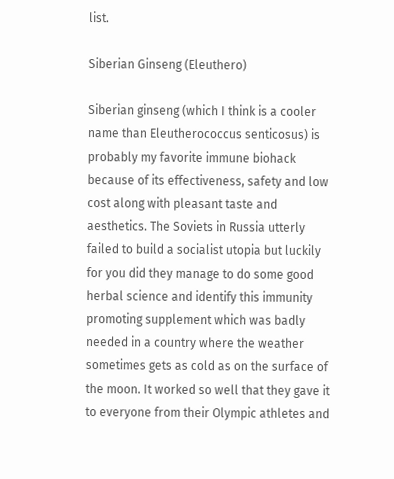list.

Siberian Ginseng (Eleuthero)

Siberian ginseng (which I think is a cooler name than Eleutherococcus senticosus) is probably my favorite immune biohack because of its effectiveness, safety and low cost along with pleasant taste and aesthetics. The Soviets in Russia utterly failed to build a socialist utopia but luckily for you did they manage to do some good herbal science and identify this immunity promoting supplement which was badly needed in a country where the weather sometimes gets as cold as on the surface of the moon. It worked so well that they gave it to everyone from their Olympic athletes and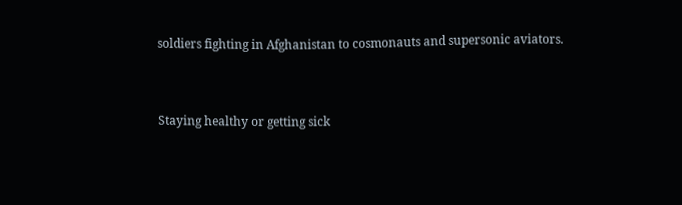soldiers fighting in Afghanistan to cosmonauts and supersonic aviators.


Staying healthy or getting sick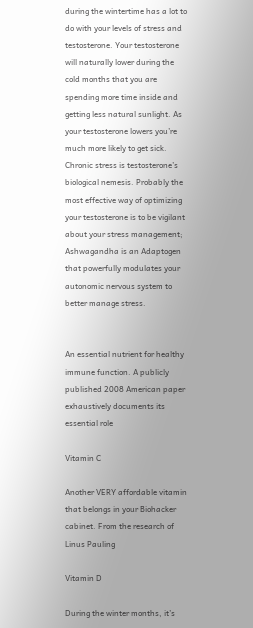during the wintertime has a lot to do with your levels of stress and testosterone. Your testosterone will naturally lower during the cold months that you are spending more time inside and getting less natural sunlight. As your testosterone lowers you’re much more likely to get sick.
Chronic stress is testosterone’s biological nemesis. Probably the most effective way of optimizing your testosterone is to be vigilant about your stress management; Ashwagandha is an Adaptogen that powerfully modulates your autonomic nervous system to better manage stress.


An essential nutrient for healthy immune function. A publicly published 2008 American paper exhaustively documents its essential role

Vitamin C

Another VERY affordable vitamin that belongs in your Biohacker cabinet. From the research of Linus Pauling

Vitamin D

During the winter months, it’s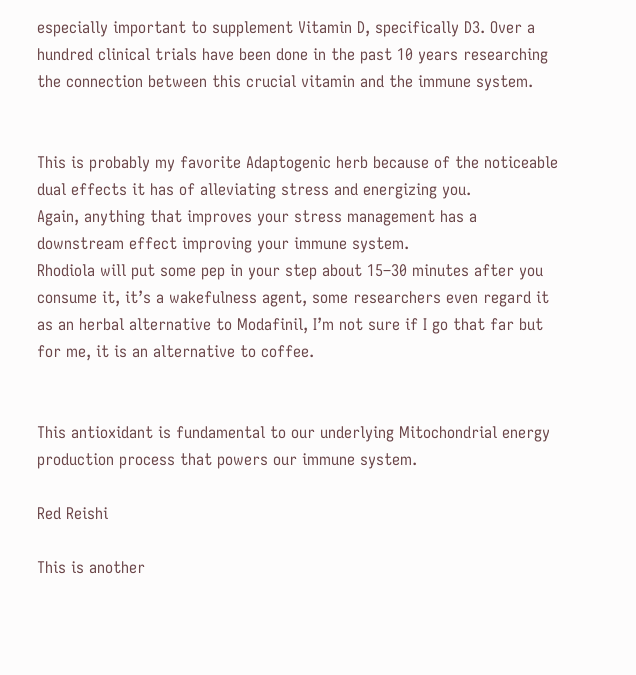especially important to supplement Vitamin D, specifically D3. Over a hundred clinical trials have been done in the past 10 years researching the connection between this crucial vitamin and the immune system.


This is probably my favorite Adaptogenic herb because of the noticeable dual effects it has of alleviating stress and energizing you.
Again, anything that improves your stress management has a downstream effect improving your immune system.
Rhodiola will put some pep in your step about 15–30 minutes after you consume it, it’s a wakefulness agent, some researchers even regard it as an herbal alternative to Modafinil, I’m not sure if I go that far but for me, it is an alternative to coffee.


This antioxidant is fundamental to our underlying Mitochondrial energy production process that powers our immune system.

Red Reishi

This is another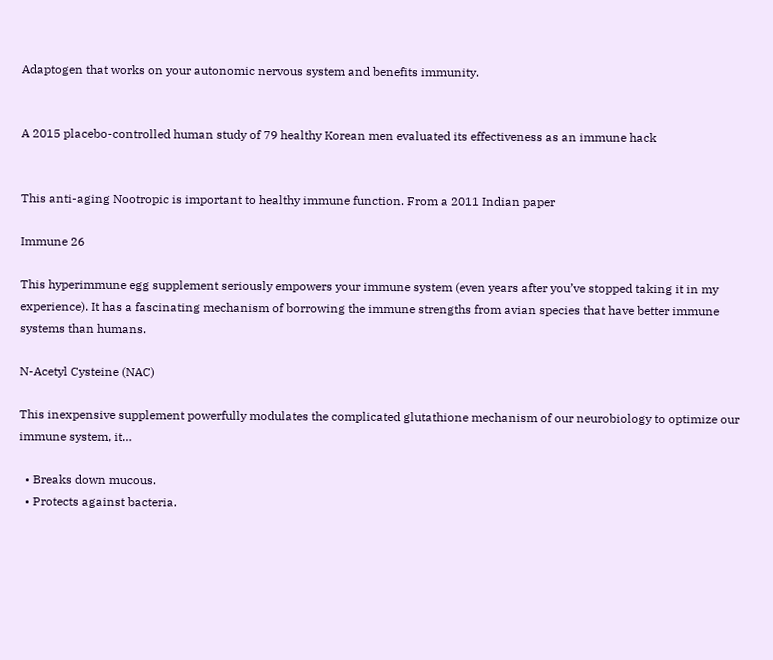Adaptogen that works on your autonomic nervous system and benefits immunity.


A 2015 placebo-controlled human study of 79 healthy Korean men evaluated its effectiveness as an immune hack


This anti-aging Nootropic is important to healthy immune function. From a 2011 Indian paper

Immune 26

This hyperimmune egg supplement seriously empowers your immune system (even years after you’ve stopped taking it in my experience). It has a fascinating mechanism of borrowing the immune strengths from avian species that have better immune systems than humans.

N-Acetyl Cysteine (NAC)

This inexpensive supplement powerfully modulates the complicated glutathione mechanism of our neurobiology to optimize our immune system, it…

  • Breaks down mucous.
  • Protects against bacteria.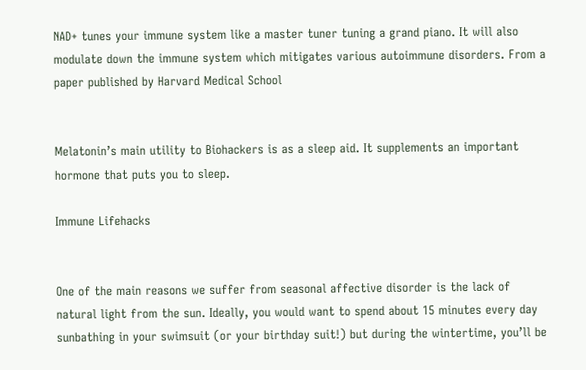NAD+ tunes your immune system like a master tuner tuning a grand piano. It will also modulate down the immune system which mitigates various autoimmune disorders. From a paper published by Harvard Medical School


Melatonin’s main utility to Biohackers is as a sleep aid. It supplements an important hormone that puts you to sleep.

Immune Lifehacks


One of the main reasons we suffer from seasonal affective disorder is the lack of natural light from the sun. Ideally, you would want to spend about 15 minutes every day sunbathing in your swimsuit (or your birthday suit!) but during the wintertime, you’ll be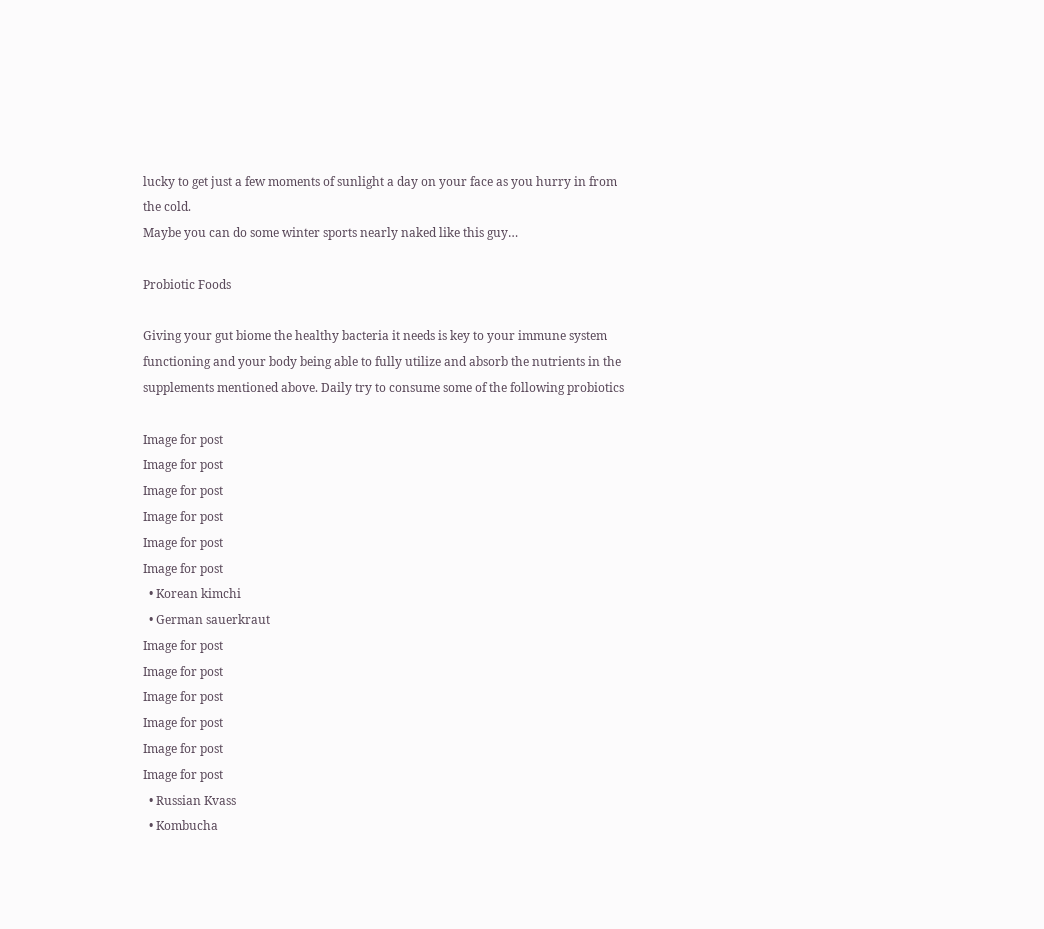lucky to get just a few moments of sunlight a day on your face as you hurry in from the cold.
Maybe you can do some winter sports nearly naked like this guy…

Probiotic Foods

Giving your gut biome the healthy bacteria it needs is key to your immune system functioning and your body being able to fully utilize and absorb the nutrients in the supplements mentioned above. Daily try to consume some of the following probiotics

Image for post
Image for post
Image for post
Image for post
Image for post
Image for post
  • Korean kimchi
  • German sauerkraut
Image for post
Image for post
Image for post
Image for post
Image for post
Image for post
  • Russian Kvass
  • Kombucha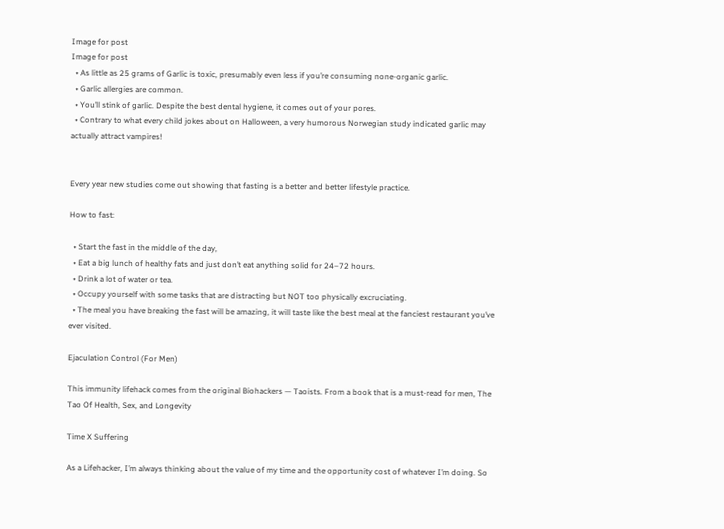Image for post
Image for post
  • As little as 25 grams of Garlic is toxic, presumably even less if you’re consuming none-organic garlic.
  • Garlic allergies are common.
  • You’ll stink of garlic. Despite the best dental hygiene, it comes out of your pores.
  • Contrary to what every child jokes about on Halloween, a very humorous Norwegian study indicated garlic may actually attract vampires!


Every year new studies come out showing that fasting is a better and better lifestyle practice.

How to fast:

  • Start the fast in the middle of the day,
  • Eat a big lunch of healthy fats and just don’t eat anything solid for 24–72 hours.
  • Drink a lot of water or tea.
  • Occupy yourself with some tasks that are distracting but NOT too physically excruciating.
  • The meal you have breaking the fast will be amazing, it will taste like the best meal at the fanciest restaurant you’ve ever visited.

Ejaculation Control (For Men)

This immunity lifehack comes from the original Biohackers — Taoists. From a book that is a must-read for men, The Tao Of Health, Sex, and Longevity

Time X Suffering

As a Lifehacker, I’m always thinking about the value of my time and the opportunity cost of whatever I’m doing. So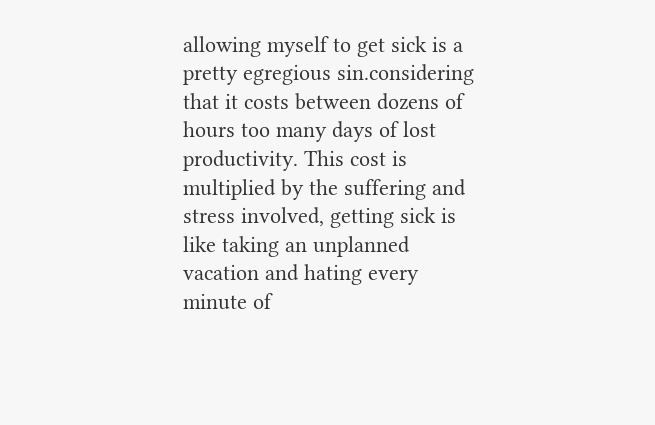allowing myself to get sick is a pretty egregious sin.considering that it costs between dozens of hours too many days of lost productivity. This cost is multiplied by the suffering and stress involved, getting sick is like taking an unplanned vacation and hating every minute of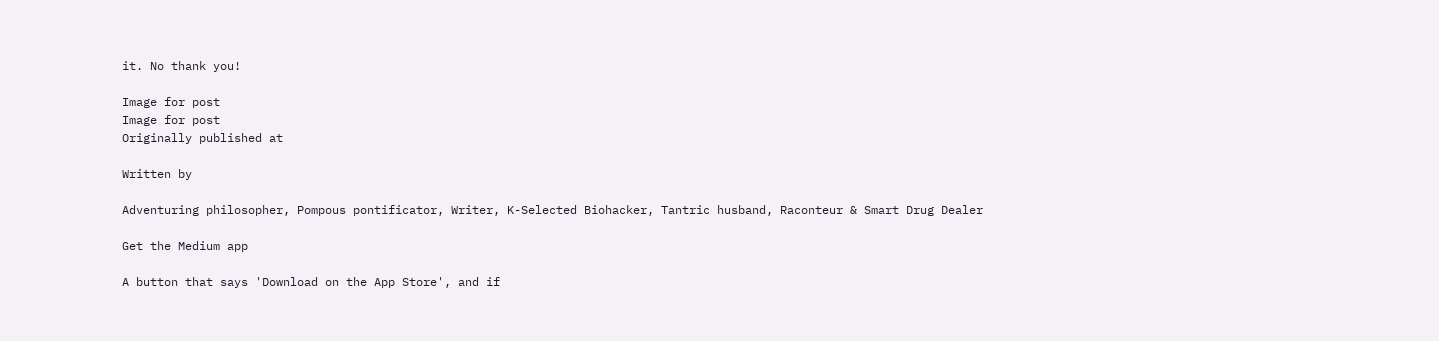it. No thank you!

Image for post
Image for post
Originally published at

Written by

Adventuring philosopher, Pompous pontificator, Writer, K-Selected Biohacker, Tantric husband, Raconteur & Smart Drug Dealer

Get the Medium app

A button that says 'Download on the App Store', and if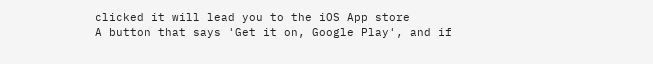clicked it will lead you to the iOS App store
A button that says 'Get it on, Google Play', and if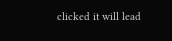clicked it will lead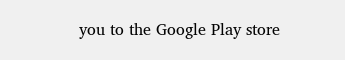you to the Google Play store